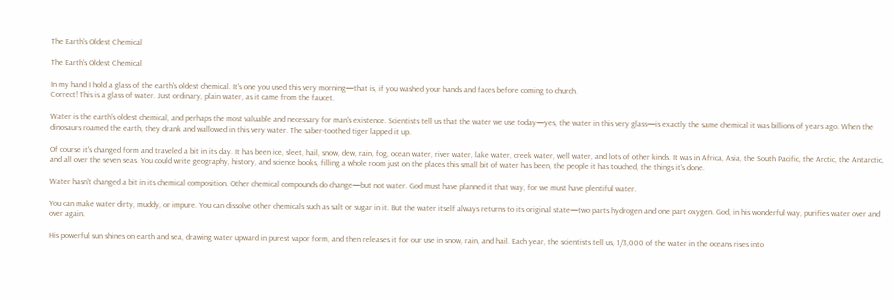The Earth's Oldest Chemical

The Earth's Oldest Chemical

In my hand I hold a glass of the earth's oldest chemical. It's one you used this very morning—that is, if you washed your hands and faces before coming to church.
Correct! This is a glass of water. Just ordinary, plain water, as it came from the faucet.

Water is the earth's oldest chemical, and perhaps the most valuable and necessary for man's existence. Scientists tell us that the water we use today—yes, the water in this very glass—is exactly the same chemical it was billions of years ago. When the dinosaurs roamed the earth, they drank and wallowed in this very water. The saber-toothed tiger lapped it up.

Of course it's changed form and traveled a bit in its day. It has been ice, sleet, hail, snow, dew, rain, fog, ocean water, river water, lake water, creek water, well water, and lots of other kinds. It was in Africa, Asia, the South Pacific, the Arctic, the Antarctic, and all over the seven seas. You could write geography, history, and science books, filling a whole room just on the places this small bit of water has been, the people it has touched, the things it's done.

Water hasn't changed a bit in its chemical composition. Other chemical compounds do change—but not water. God must have planned it that way, for we must have plentiful water.

You can make water dirty, muddy, or impure. You can dissolve other chemicals such as salt or sugar in it. But the water itself always returns to its original state—two parts hydrogen and one part oxygen. God, in his wonderful way, purifies water over and over again.

His powerful sun shines on earth and sea, drawing water upward in purest vapor form, and then releases it for our use in snow, rain, and hail. Each year, the scientists tell us, 1/3,000 of the water in the oceans rises into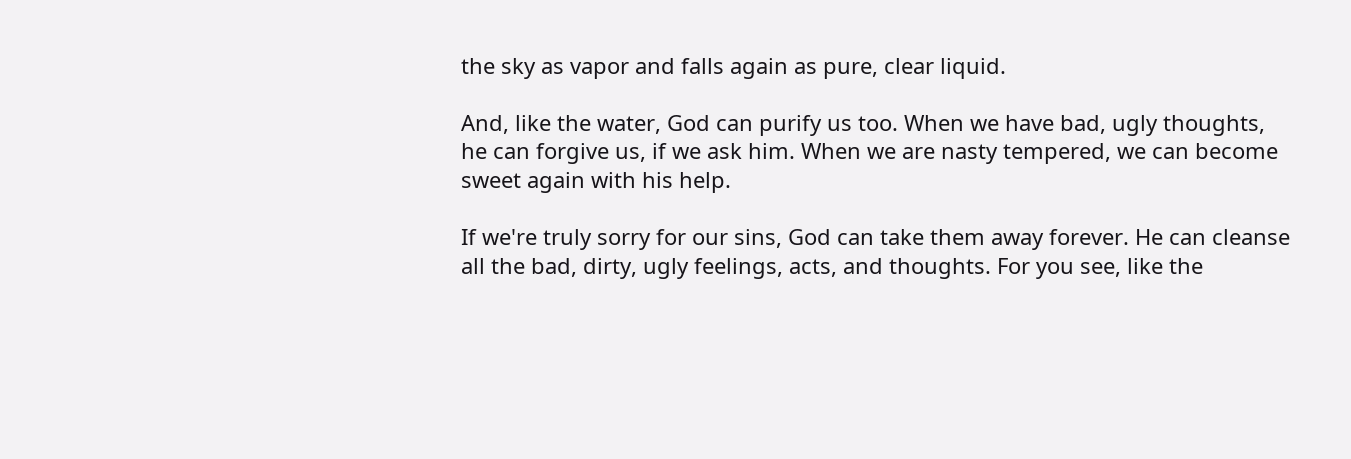the sky as vapor and falls again as pure, clear liquid.

And, like the water, God can purify us too. When we have bad, ugly thoughts, he can forgive us, if we ask him. When we are nasty tempered, we can become sweet again with his help.

If we're truly sorry for our sins, God can take them away forever. He can cleanse all the bad, dirty, ugly feelings, acts, and thoughts. For you see, like the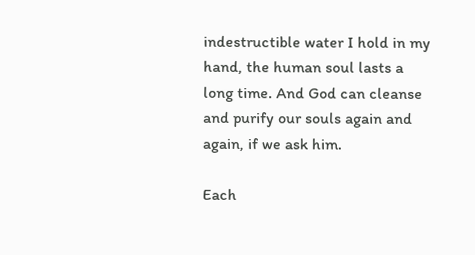indestructible water I hold in my hand, the human soul lasts a long time. And God can cleanse and purify our souls again and again, if we ask him.

Each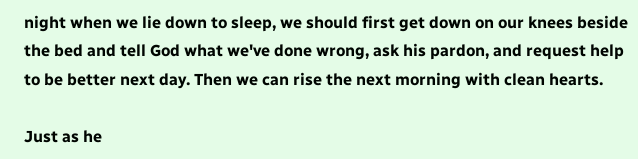night when we lie down to sleep, we should first get down on our knees beside the bed and tell God what we've done wrong, ask his pardon, and request help to be better next day. Then we can rise the next morning with clean hearts.

Just as he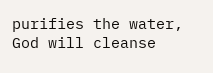purifies the water, God will cleanse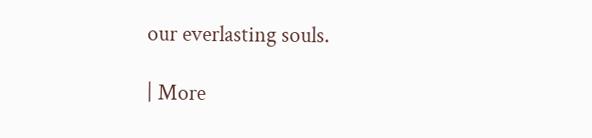our everlasting souls.

| More